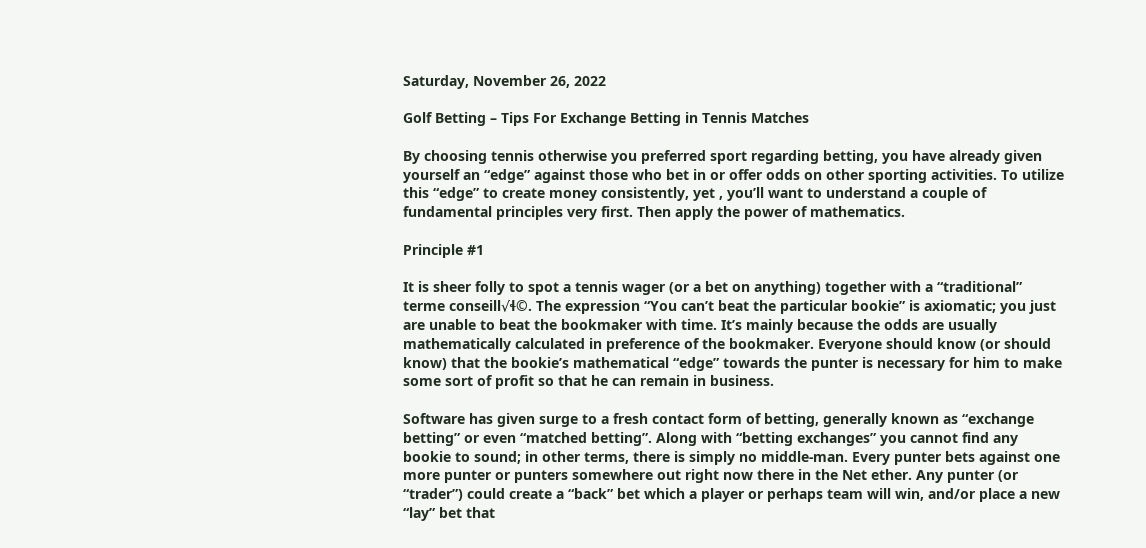Saturday, November 26, 2022

Golf Betting – Tips For Exchange Betting in Tennis Matches

By choosing tennis otherwise you preferred sport regarding betting, you have already given yourself an “edge” against those who bet in or offer odds on other sporting activities. To utilize this “edge” to create money consistently, yet , you’ll want to understand a couple of fundamental principles very first. Then apply the power of mathematics.

Principle #1

It is sheer folly to spot a tennis wager (or a bet on anything) together with a “traditional” terme conseill√ɬ©. The expression “You can’t beat the particular bookie” is axiomatic; you just are unable to beat the bookmaker with time. It’s mainly because the odds are usually mathematically calculated in preference of the bookmaker. Everyone should know (or should know) that the bookie’s mathematical “edge” towards the punter is necessary for him to make some sort of profit so that he can remain in business.

Software has given surge to a fresh contact form of betting, generally known as “exchange betting” or even “matched betting”. Along with “betting exchanges” you cannot find any bookie to sound; in other terms, there is simply no middle-man. Every punter bets against one more punter or punters somewhere out right now there in the Net ether. Any punter (or “trader”) could create a “back” bet which a player or perhaps team will win, and/or place a new “lay” bet that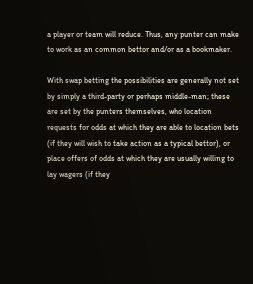a player or team will reduce. Thus, any punter can make to work as an common bettor and/or as a bookmaker.

With swap betting the possibilities are generally not set by simply a third-party or perhaps middle-man; these are set by the punters themselves, who location requests for odds at which they are able to location bets (if they will wish to take action as a typical bettor), or place offers of odds at which they are usually willing to lay wagers (if they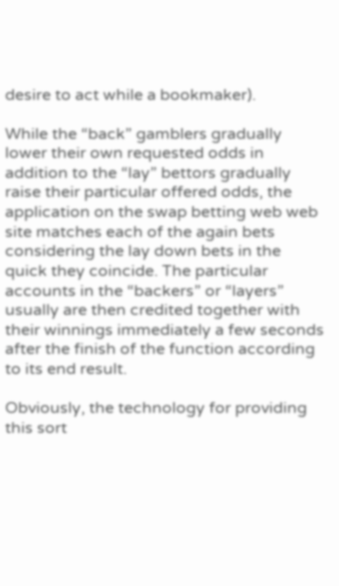desire to act while a bookmaker).

While the “back” gamblers gradually lower their own requested odds in addition to the “lay” bettors gradually raise their particular offered odds, the application on the swap betting web web site matches each of the again bets considering the lay down bets in the quick they coincide. The particular accounts in the “backers” or “layers” usually are then credited together with their winnings immediately a few seconds after the finish of the function according to its end result.

Obviously, the technology for providing this sort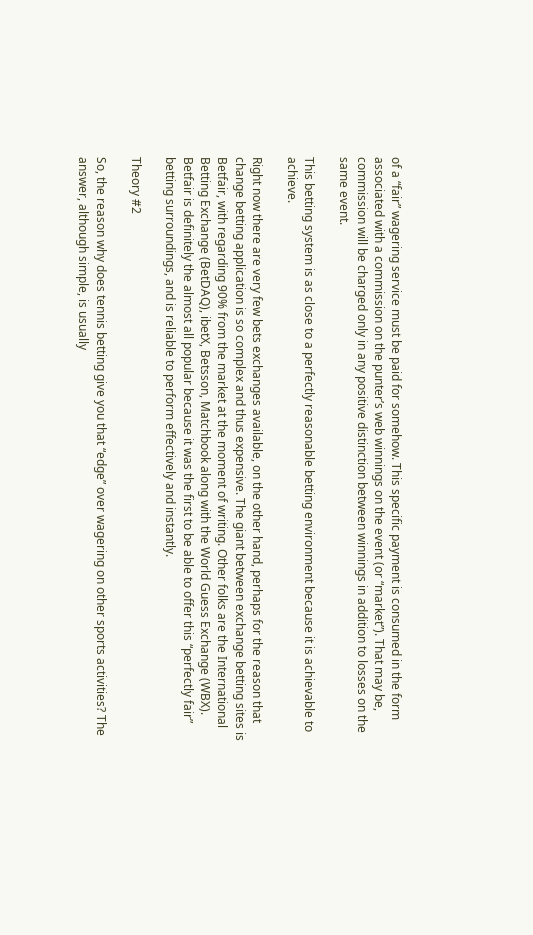of a “fair” wagering service must be paid for somehow. This specific payment is consumed in the form associated with a commission on the punter’s web winnings on the event (or “market”). That may be, commission will be charged only in any positive distinction between winnings in addition to losses on the same event.

This betting system is as close to a perfectly reasonable betting environment because it is achievable to achieve.

Right now there are very few bets exchanges available, on the other hand, perhaps for the reason that change betting application is so complex and thus expensive. The giant between exchange betting sites is Betfair, with regarding 90% from the market at the moment of writing. Other folks are the International Betting Exchange (BetDAQ), ibetX, Betsson, Matchbook along with the World Guess Exchange (WBX). Betfair is definitely the almost all popular because it was the first to be able to offer this “perfectly fair” betting surroundings, and is reliable to perform effectively and instantly.

Theory #2

So, the reason why does tennis betting give you that “edge” over wagering on other sports activities? The answer, although simple, is usually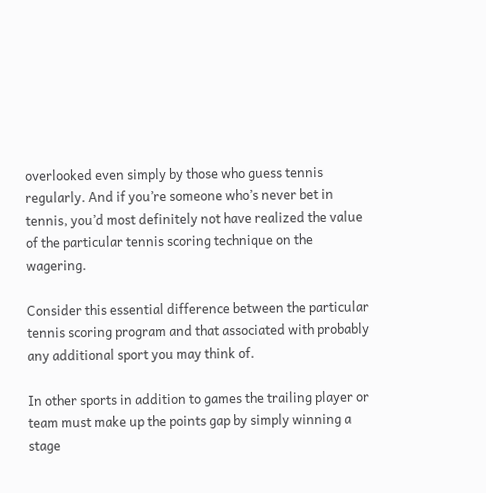overlooked even simply by those who guess tennis regularly. And if you’re someone who’s never bet in tennis, you’d most definitely not have realized the value of the particular tennis scoring technique on the wagering.

Consider this essential difference between the particular tennis scoring program and that associated with probably any additional sport you may think of.

In other sports in addition to games the trailing player or team must make up the points gap by simply winning a stage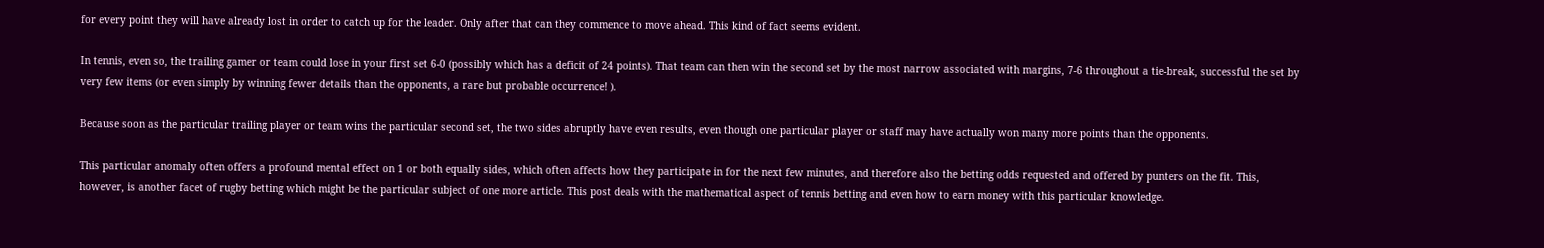for every point they will have already lost in order to catch up for the leader. Only after that can they commence to move ahead. This kind of fact seems evident.

In tennis, even so, the trailing gamer or team could lose in your first set 6-0 (possibly which has a deficit of 24 points). That team can then win the second set by the most narrow associated with margins, 7-6 throughout a tie-break, successful the set by very few items (or even simply by winning fewer details than the opponents, a rare but probable occurrence! ).

Because soon as the particular trailing player or team wins the particular second set, the two sides abruptly have even results, even though one particular player or staff may have actually won many more points than the opponents.

This particular anomaly often offers a profound mental effect on 1 or both equally sides, which often affects how they participate in for the next few minutes, and therefore also the betting odds requested and offered by punters on the fit. This, however, is another facet of rugby betting which might be the particular subject of one more article. This post deals with the mathematical aspect of tennis betting and even how to earn money with this particular knowledge.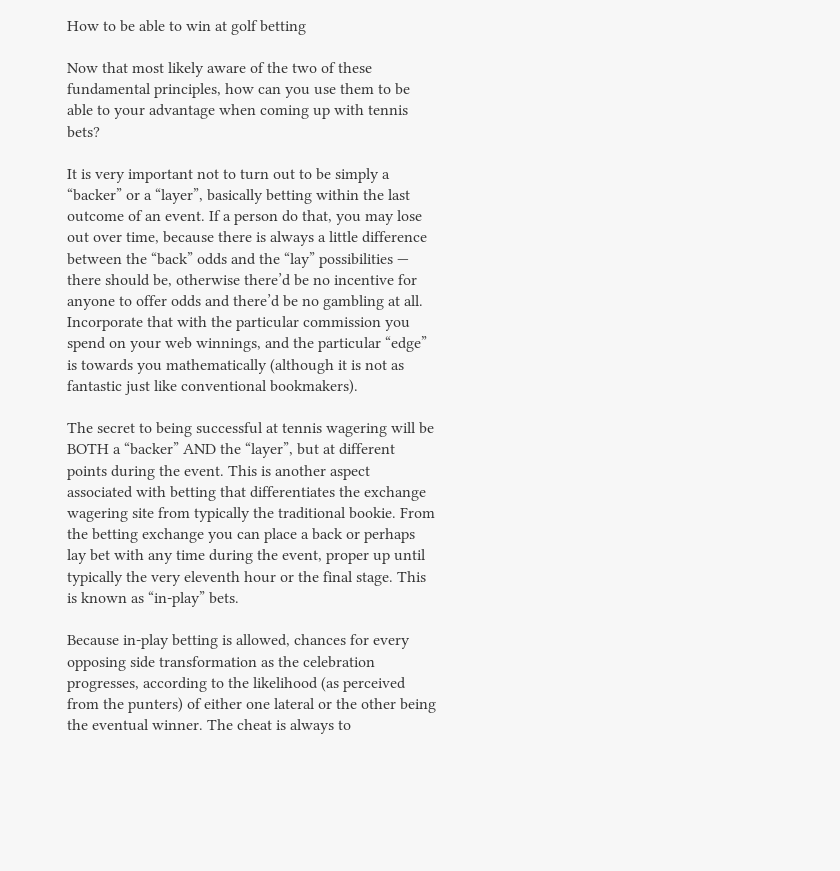How to be able to win at golf betting

Now that most likely aware of the two of these fundamental principles, how can you use them to be able to your advantage when coming up with tennis bets?

It is very important not to turn out to be simply a “backer” or a “layer”, basically betting within the last outcome of an event. If a person do that, you may lose out over time, because there is always a little difference between the “back” odds and the “lay” possibilities — there should be, otherwise there’d be no incentive for anyone to offer odds and there’d be no gambling at all. Incorporate that with the particular commission you spend on your web winnings, and the particular “edge” is towards you mathematically (although it is not as fantastic just like conventional bookmakers).

The secret to being successful at tennis wagering will be BOTH a “backer” AND the “layer”, but at different points during the event. This is another aspect associated with betting that differentiates the exchange wagering site from typically the traditional bookie. From the betting exchange you can place a back or perhaps lay bet with any time during the event, proper up until typically the very eleventh hour or the final stage. This is known as “in-play” bets.

Because in-play betting is allowed, chances for every opposing side transformation as the celebration progresses, according to the likelihood (as perceived from the punters) of either one lateral or the other being the eventual winner. The cheat is always to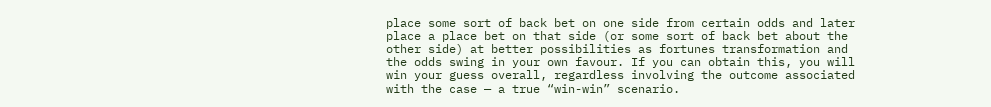place some sort of back bet on one side from certain odds and later place a place bet on that side (or some sort of back bet about the other side) at better possibilities as fortunes transformation and the odds swing in your own favour. If you can obtain this, you will win your guess overall, regardless involving the outcome associated with the case — a true “win-win” scenario.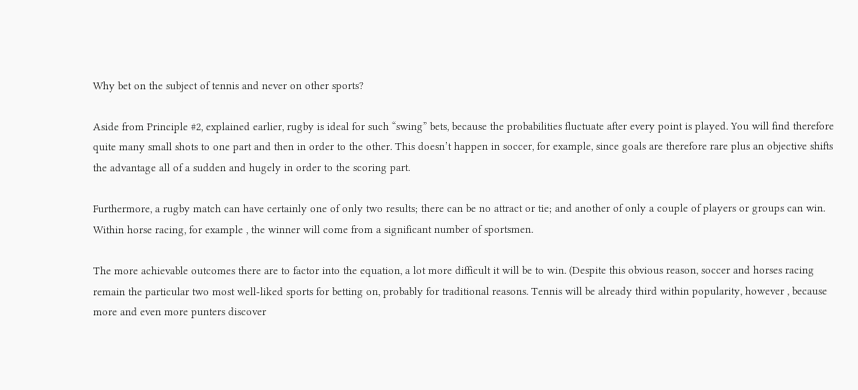Why bet on the subject of tennis and never on other sports?

Aside from Principle #2, explained earlier, rugby is ideal for such “swing” bets, because the probabilities fluctuate after every point is played. You will find therefore quite many small shots to one part and then in order to the other. This doesn’t happen in soccer, for example, since goals are therefore rare plus an objective shifts the advantage all of a sudden and hugely in order to the scoring part.

Furthermore, a rugby match can have certainly one of only two results; there can be no attract or tie; and another of only a couple of players or groups can win. Within horse racing, for example , the winner will come from a significant number of sportsmen.

The more achievable outcomes there are to factor into the equation, a lot more difficult it will be to win. (Despite this obvious reason, soccer and horses racing remain the particular two most well-liked sports for betting on, probably for traditional reasons. Tennis will be already third within popularity, however , because more and even more punters discover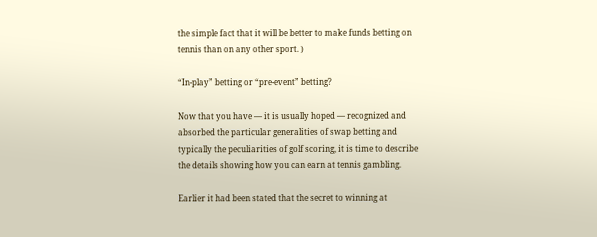the simple fact that it will be better to make funds betting on tennis than on any other sport. )

“In-play” betting or “pre-event” betting?

Now that you have — it is usually hoped — recognized and absorbed the particular generalities of swap betting and typically the peculiarities of golf scoring, it is time to describe the details showing how you can earn at tennis gambling.

Earlier it had been stated that the secret to winning at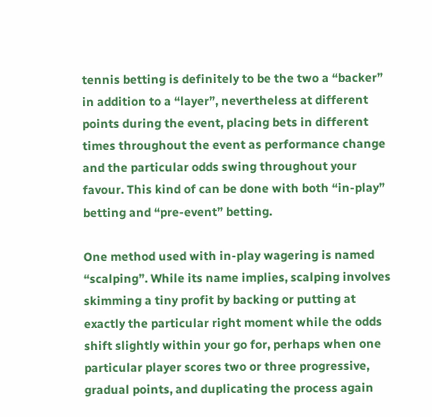tennis betting is definitely to be the two a “backer” in addition to a “layer”, nevertheless at different points during the event, placing bets in different times throughout the event as performance change and the particular odds swing throughout your favour. This kind of can be done with both “in-play” betting and “pre-event” betting.

One method used with in-play wagering is named “scalping”. While its name implies, scalping involves skimming a tiny profit by backing or putting at exactly the particular right moment while the odds shift slightly within your go for, perhaps when one particular player scores two or three progressive, gradual points, and duplicating the process again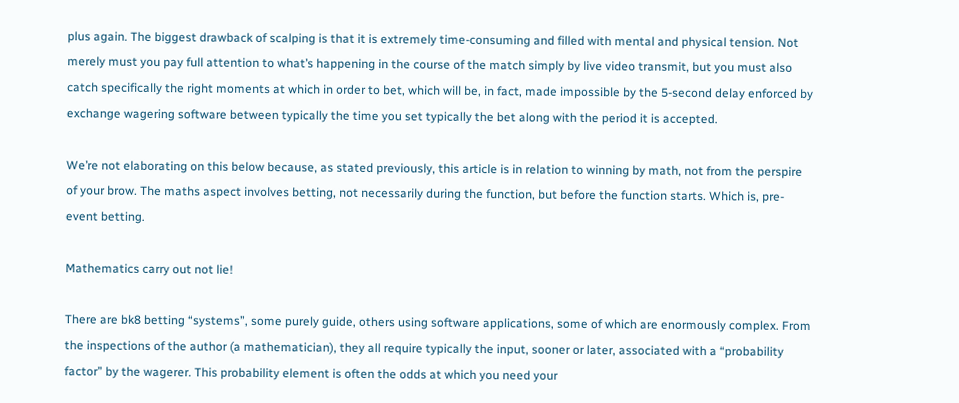plus again. The biggest drawback of scalping is that it is extremely time-consuming and filled with mental and physical tension. Not merely must you pay full attention to what’s happening in the course of the match simply by live video transmit, but you must also catch specifically the right moments at which in order to bet, which will be, in fact, made impossible by the 5-second delay enforced by exchange wagering software between typically the time you set typically the bet along with the period it is accepted.

We’re not elaborating on this below because, as stated previously, this article is in relation to winning by math, not from the perspire of your brow. The maths aspect involves betting, not necessarily during the function, but before the function starts. Which is, pre-event betting.

Mathematics carry out not lie!

There are bk8 betting “systems”, some purely guide, others using software applications, some of which are enormously complex. From the inspections of the author (a mathematician), they all require typically the input, sooner or later, associated with a “probability factor” by the wagerer. This probability element is often the odds at which you need your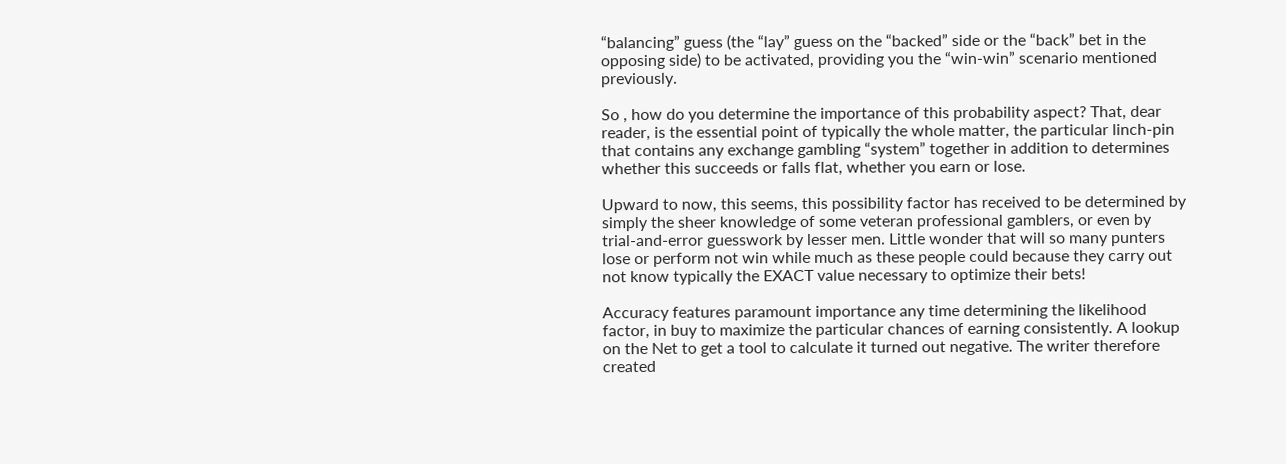“balancing” guess (the “lay” guess on the “backed” side or the “back” bet in the opposing side) to be activated, providing you the “win-win” scenario mentioned previously.

So , how do you determine the importance of this probability aspect? That, dear reader, is the essential point of typically the whole matter, the particular linch-pin that contains any exchange gambling “system” together in addition to determines whether this succeeds or falls flat, whether you earn or lose.

Upward to now, this seems, this possibility factor has received to be determined by simply the sheer knowledge of some veteran professional gamblers, or even by trial-and-error guesswork by lesser men. Little wonder that will so many punters lose or perform not win while much as these people could because they carry out not know typically the EXACT value necessary to optimize their bets!

Accuracy features paramount importance any time determining the likelihood factor, in buy to maximize the particular chances of earning consistently. A lookup on the Net to get a tool to calculate it turned out negative. The writer therefore created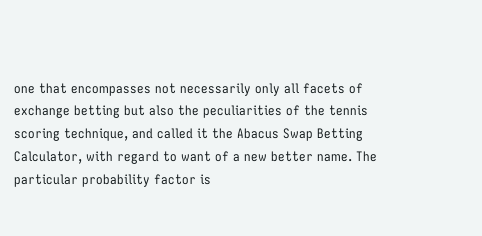one that encompasses not necessarily only all facets of exchange betting but also the peculiarities of the tennis scoring technique, and called it the Abacus Swap Betting Calculator, with regard to want of a new better name. The particular probability factor is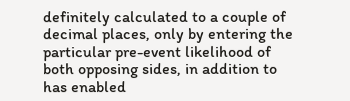definitely calculated to a couple of decimal places, only by entering the particular pre-event likelihood of both opposing sides, in addition to has enabled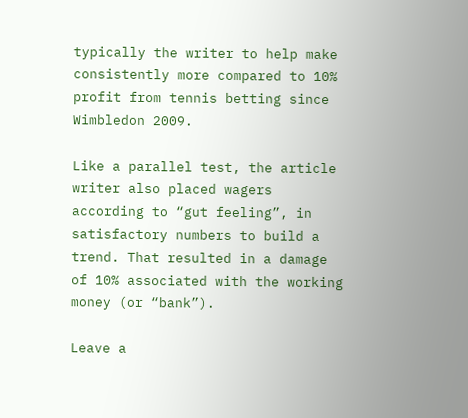typically the writer to help make consistently more compared to 10% profit from tennis betting since Wimbledon 2009.

Like a parallel test, the article writer also placed wagers according to “gut feeling”, in satisfactory numbers to build a trend. That resulted in a damage of 10% associated with the working money (or “bank”).

Leave a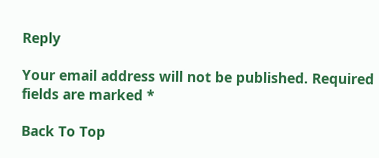Reply

Your email address will not be published. Required fields are marked *

Back To Top